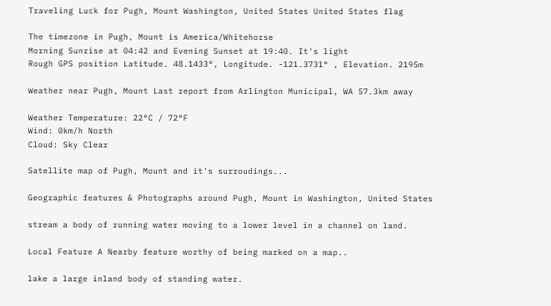Traveling Luck for Pugh, Mount Washington, United States United States flag

The timezone in Pugh, Mount is America/Whitehorse
Morning Sunrise at 04:42 and Evening Sunset at 19:40. It's light
Rough GPS position Latitude. 48.1433°, Longitude. -121.3731° , Elevation. 2195m

Weather near Pugh, Mount Last report from Arlington Municipal, WA 57.3km away

Weather Temperature: 22°C / 72°F
Wind: 0km/h North
Cloud: Sky Clear

Satellite map of Pugh, Mount and it's surroudings...

Geographic features & Photographs around Pugh, Mount in Washington, United States

stream a body of running water moving to a lower level in a channel on land.

Local Feature A Nearby feature worthy of being marked on a map..

lake a large inland body of standing water.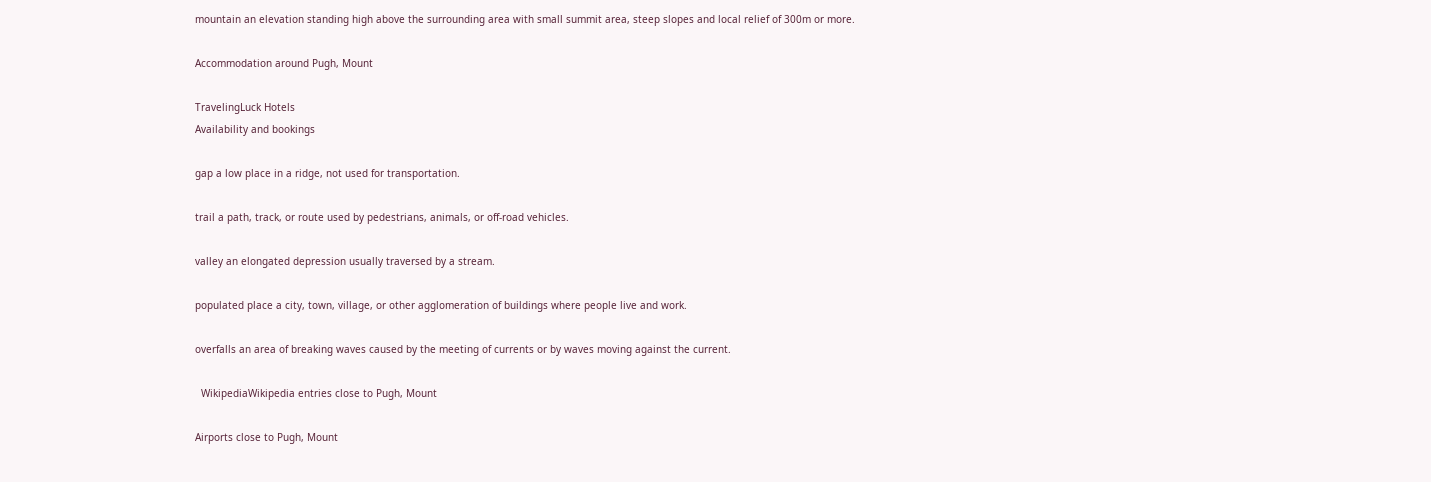mountain an elevation standing high above the surrounding area with small summit area, steep slopes and local relief of 300m or more.

Accommodation around Pugh, Mount

TravelingLuck Hotels
Availability and bookings

gap a low place in a ridge, not used for transportation.

trail a path, track, or route used by pedestrians, animals, or off-road vehicles.

valley an elongated depression usually traversed by a stream.

populated place a city, town, village, or other agglomeration of buildings where people live and work.

overfalls an area of breaking waves caused by the meeting of currents or by waves moving against the current.

  WikipediaWikipedia entries close to Pugh, Mount

Airports close to Pugh, Mount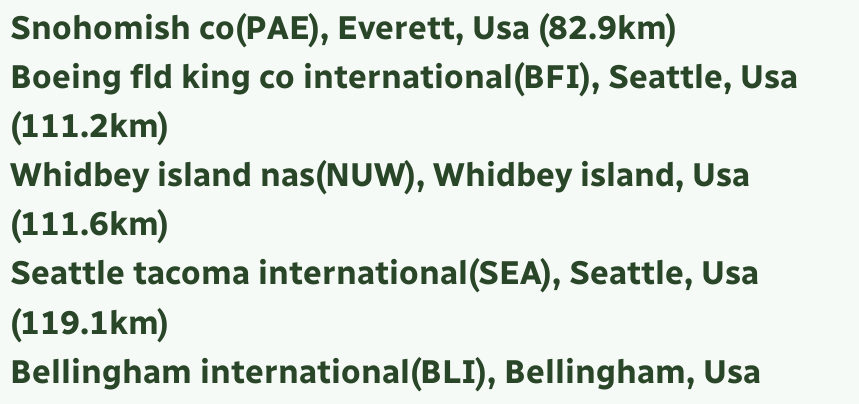Snohomish co(PAE), Everett, Usa (82.9km)
Boeing fld king co international(BFI), Seattle, Usa (111.2km)
Whidbey island nas(NUW), Whidbey island, Usa (111.6km)
Seattle tacoma international(SEA), Seattle, Usa (119.1km)
Bellingham international(BLI), Bellingham, Usa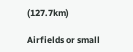(127.7km)

Airfields or small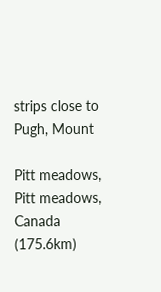strips close to Pugh, Mount

Pitt meadows, Pitt meadows, Canada (175.6km)